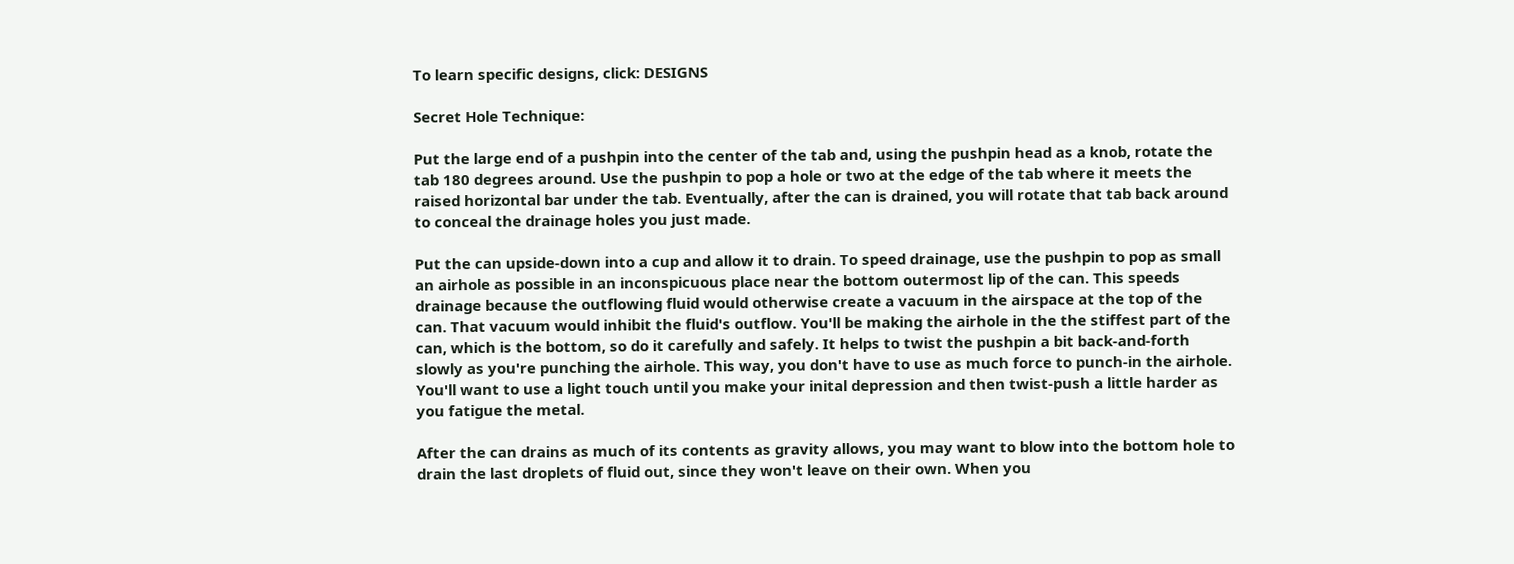To learn specific designs, click: DESIGNS

Secret Hole Technique:

Put the large end of a pushpin into the center of the tab and, using the pushpin head as a knob, rotate the tab 180 degrees around. Use the pushpin to pop a hole or two at the edge of the tab where it meets the raised horizontal bar under the tab. Eventually, after the can is drained, you will rotate that tab back around to conceal the drainage holes you just made.

Put the can upside-down into a cup and allow it to drain. To speed drainage, use the pushpin to pop as small an airhole as possible in an inconspicuous place near the bottom outermost lip of the can. This speeds drainage because the outflowing fluid would otherwise create a vacuum in the airspace at the top of the can. That vacuum would inhibit the fluid's outflow. You'll be making the airhole in the the stiffest part of the can, which is the bottom, so do it carefully and safely. It helps to twist the pushpin a bit back-and-forth slowly as you're punching the airhole. This way, you don't have to use as much force to punch-in the airhole. You'll want to use a light touch until you make your inital depression and then twist-push a little harder as you fatigue the metal.

After the can drains as much of its contents as gravity allows, you may want to blow into the bottom hole to drain the last droplets of fluid out, since they won't leave on their own. When you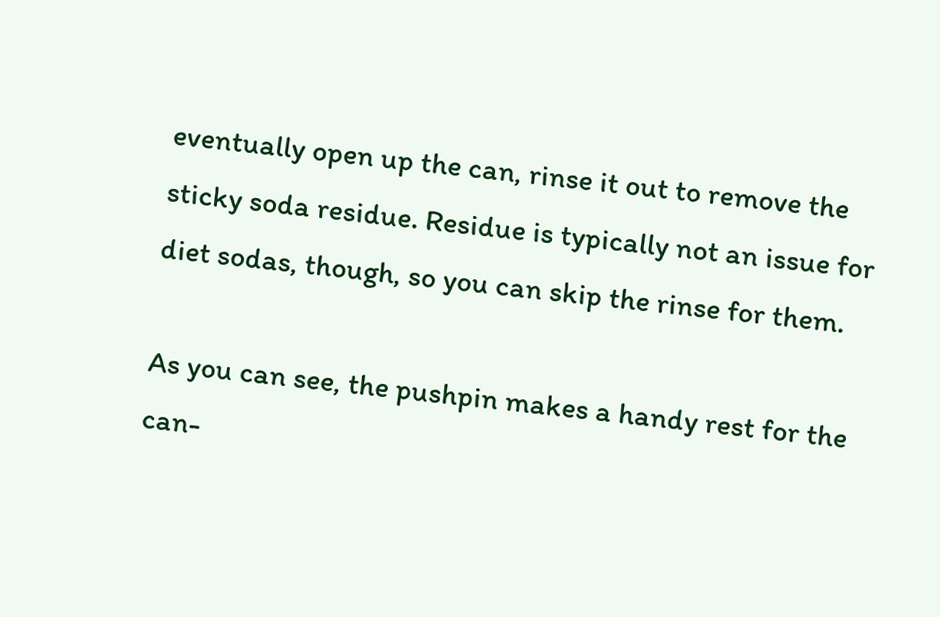eventually open up the can, rinse it out to remove the sticky soda residue. Residue is typically not an issue for diet sodas, though, so you can skip the rinse for them.

As you can see, the pushpin makes a handy rest for the can-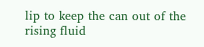lip to keep the can out of the rising fluid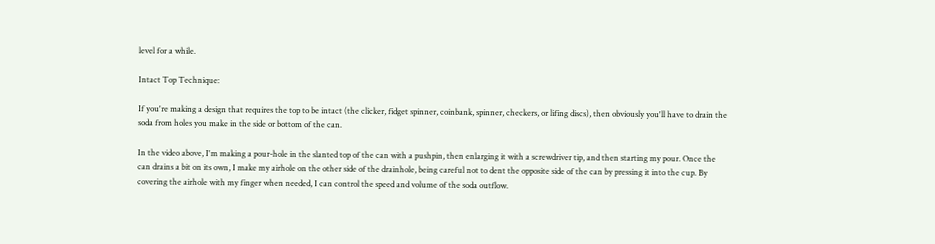level for a while.

Intact Top Technique:

If you're making a design that requires the top to be intact (the clicker, fidget spinner, coinbank, spinner, checkers, or lifing discs), then obviously you'll have to drain the soda from holes you make in the side or bottom of the can.

In the video above, I'm making a pour-hole in the slanted top of the can with a pushpin, then enlarging it with a screwdriver tip, and then starting my pour. Once the can drains a bit on its own, I make my airhole on the other side of the drainhole, being careful not to dent the opposite side of the can by pressing it into the cup. By covering the airhole with my finger when needed, I can control the speed and volume of the soda outflow.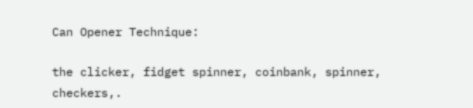Can Opener Technique:

the clicker, fidget spinner, coinbank, spinner, checkers,.